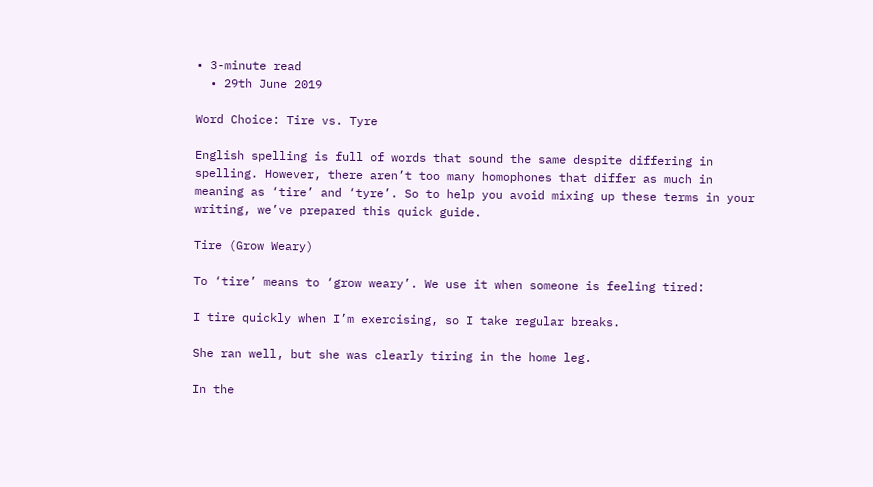• 3-minute read
  • 29th June 2019

Word Choice: Tire vs. Tyre

English spelling is full of words that sound the same despite differing in spelling. However, there aren’t too many homophones that differ as much in meaning as ‘tire’ and ‘tyre’. So to help you avoid mixing up these terms in your writing, we’ve prepared this quick guide.

Tire (Grow Weary)

To ‘tire’ means to ‘grow weary’. We use it when someone is feeling tired:

I tire quickly when I’m exercising, so I take regular breaks.

She ran well, but she was clearly tiring in the home leg.

In the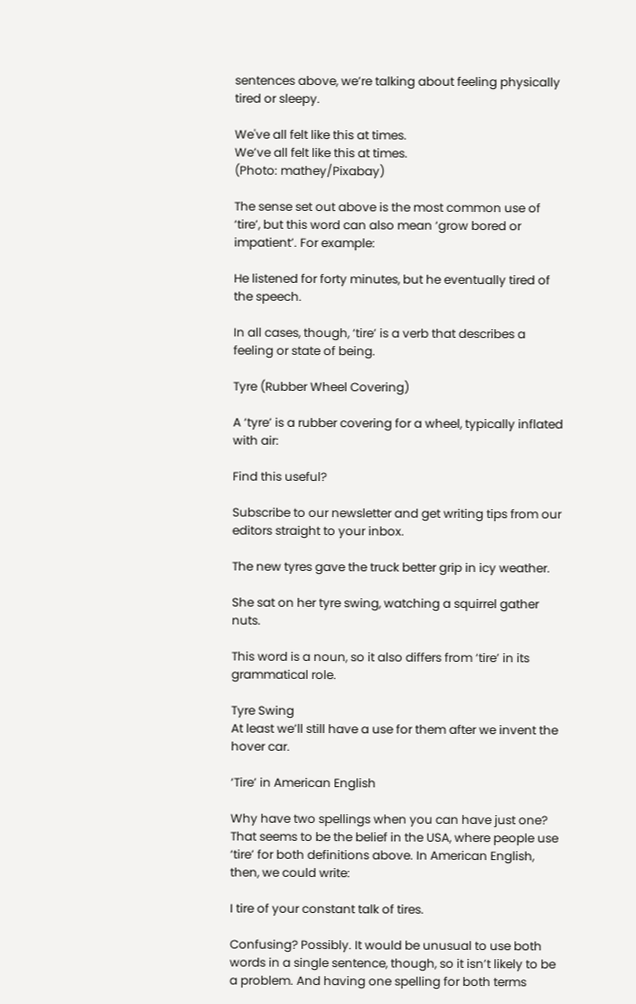sentences above, we’re talking about feeling physically tired or sleepy.

We've all felt like this at times.
We’ve all felt like this at times.
(Photo: mathey/Pixabay)

The sense set out above is the most common use of ‘tire’, but this word can also mean ‘grow bored or impatient’. For example:

He listened for forty minutes, but he eventually tired of the speech.

In all cases, though, ‘tire’ is a verb that describes a feeling or state of being.

Tyre (Rubber Wheel Covering)

A ‘tyre’ is a rubber covering for a wheel, typically inflated with air:

Find this useful?

Subscribe to our newsletter and get writing tips from our editors straight to your inbox.

The new tyres gave the truck better grip in icy weather.

She sat on her tyre swing, watching a squirrel gather nuts.

This word is a noun, so it also differs from ‘tire’ in its grammatical role.

Tyre Swing
At least we’ll still have a use for them after we invent the hover car.

‘Tire’ in American English

Why have two spellings when you can have just one? That seems to be the belief in the USA, where people use ‘tire’ for both definitions above. In American English, then, we could write:

I tire of your constant talk of tires.

Confusing? Possibly. It would be unusual to use both words in a single sentence, though, so it isn’t likely to be a problem. And having one spelling for both terms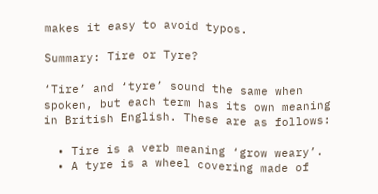makes it easy to avoid typos.

Summary: Tire or Tyre?

‘Tire’ and ‘tyre’ sound the same when spoken, but each term has its own meaning in British English. These are as follows:

  • Tire is a verb meaning ‘grow weary’.
  • A tyre is a wheel covering made of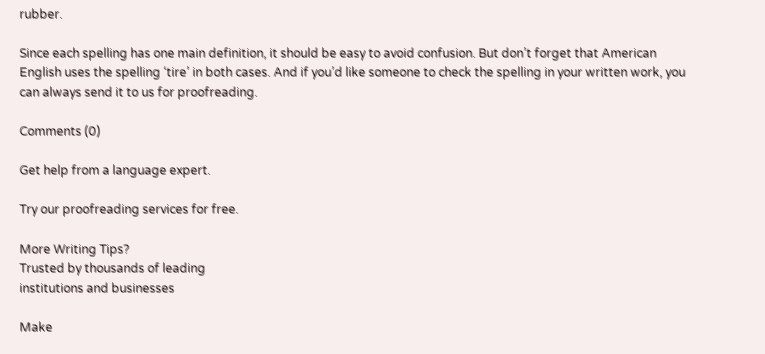rubber.

Since each spelling has one main definition, it should be easy to avoid confusion. But don’t forget that American English uses the spelling ‘tire’ in both cases. And if you’d like someone to check the spelling in your written work, you can always send it to us for proofreading.

Comments (0)

Get help from a language expert.

Try our proofreading services for free.

More Writing Tips?
Trusted by thousands of leading
institutions and businesses

Make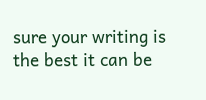sure your writing is the best it can be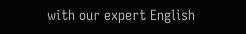with our expert English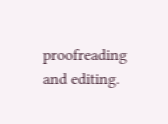proofreading and editing.